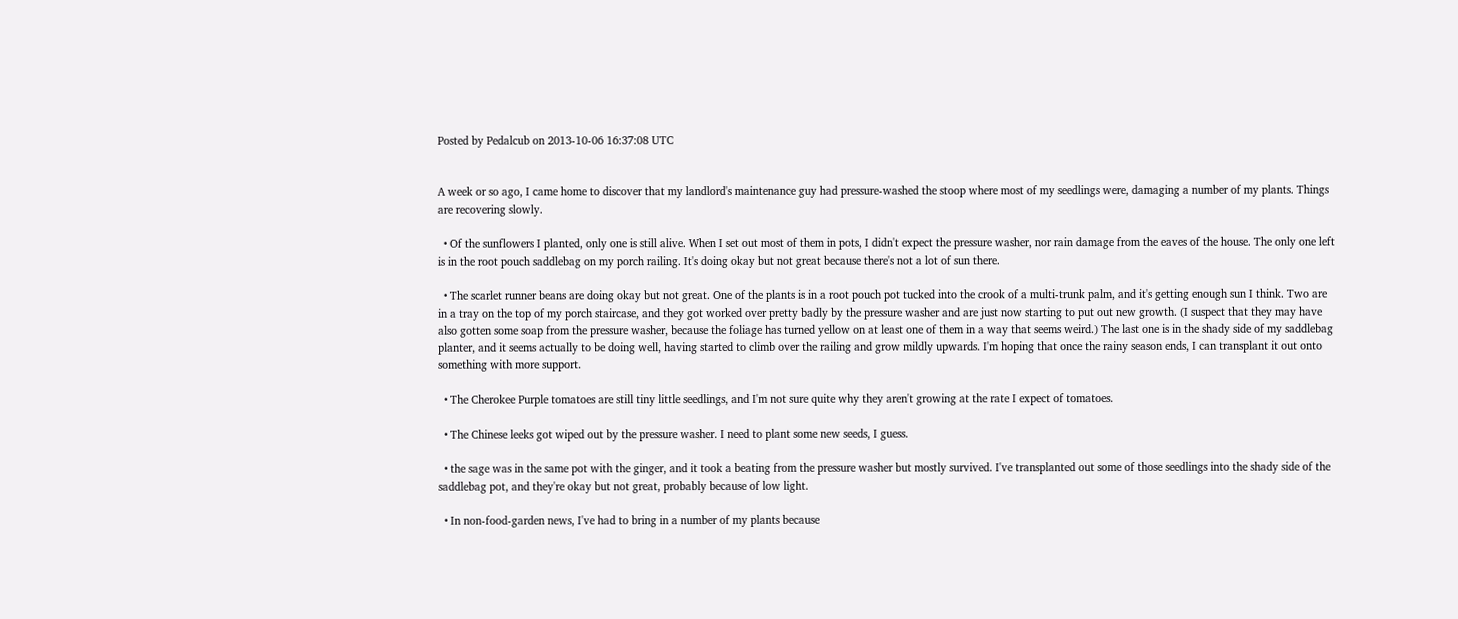Posted by Pedalcub on 2013-10-06 16:37:08 UTC


A week or so ago, I came home to discover that my landlord's maintenance guy had pressure-washed the stoop where most of my seedlings were, damaging a number of my plants. Things are recovering slowly.

  • Of the sunflowers I planted, only one is still alive. When I set out most of them in pots, I didn't expect the pressure washer, nor rain damage from the eaves of the house. The only one left is in the root pouch saddlebag on my porch railing. It's doing okay but not great because there's not a lot of sun there.

  • The scarlet runner beans are doing okay but not great. One of the plants is in a root pouch pot tucked into the crook of a multi-trunk palm, and it's getting enough sun I think. Two are in a tray on the top of my porch staircase, and they got worked over pretty badly by the pressure washer and are just now starting to put out new growth. (I suspect that they may have also gotten some soap from the pressure washer, because the foliage has turned yellow on at least one of them in a way that seems weird.) The last one is in the shady side of my saddlebag planter, and it seems actually to be doing well, having started to climb over the railing and grow mildly upwards. I'm hoping that once the rainy season ends, I can transplant it out onto something with more support.

  • The Cherokee Purple tomatoes are still tiny little seedlings, and I'm not sure quite why they aren't growing at the rate I expect of tomatoes.

  • The Chinese leeks got wiped out by the pressure washer. I need to plant some new seeds, I guess.

  • the sage was in the same pot with the ginger, and it took a beating from the pressure washer but mostly survived. I've transplanted out some of those seedlings into the shady side of the saddlebag pot, and they're okay but not great, probably because of low light.

  • In non-food-garden news, I've had to bring in a number of my plants because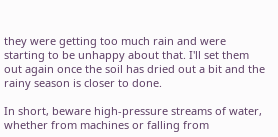they were getting too much rain and were starting to be unhappy about that. I'll set them out again once the soil has dried out a bit and the rainy season is closer to done.

In short, beware high-pressure streams of water, whether from machines or falling from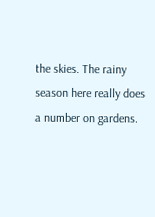the skies. The rainy season here really does a number on gardens.